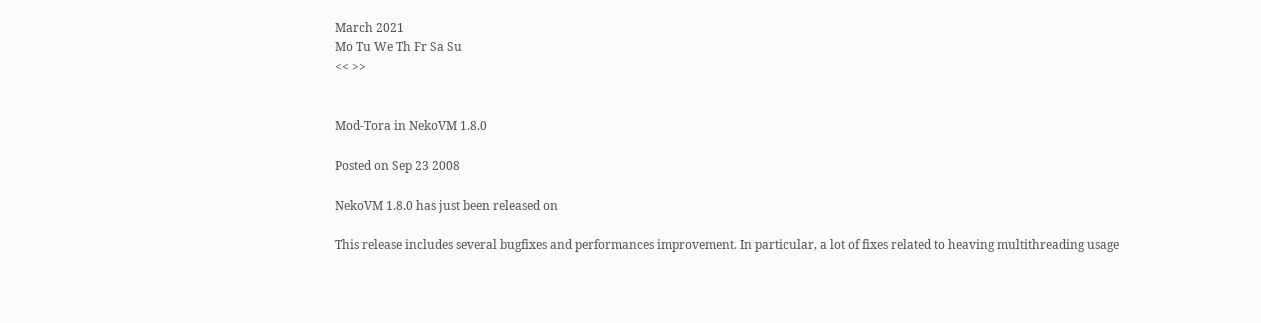March 2021
Mo Tu We Th Fr Sa Su
<< >>


Mod-Tora in NekoVM 1.8.0

Posted on Sep 23 2008

NekoVM 1.8.0 has just been released on

This release includes several bugfixes and performances improvement. In particular, a lot of fixes related to heaving multithreading usage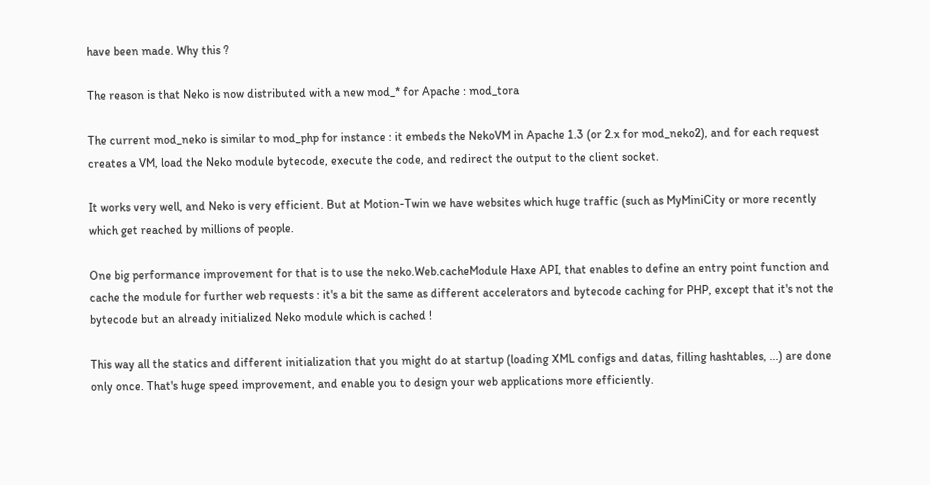have been made. Why this ?

The reason is that Neko is now distributed with a new mod_* for Apache : mod_tora

The current mod_neko is similar to mod_php for instance : it embeds the NekoVM in Apache 1.3 (or 2.x for mod_neko2), and for each request creates a VM, load the Neko module bytecode, execute the code, and redirect the output to the client socket.

It works very well, and Neko is very efficient. But at Motion-Twin we have websites which huge traffic (such as MyMiniCity or more recently which get reached by millions of people.

One big performance improvement for that is to use the neko.Web.cacheModule Haxe API, that enables to define an entry point function and cache the module for further web requests : it's a bit the same as different accelerators and bytecode caching for PHP, except that it's not the bytecode but an already initialized Neko module which is cached !

This way all the statics and different initialization that you might do at startup (loading XML configs and datas, filling hashtables, ...) are done only once. That's huge speed improvement, and enable you to design your web applications more efficiently.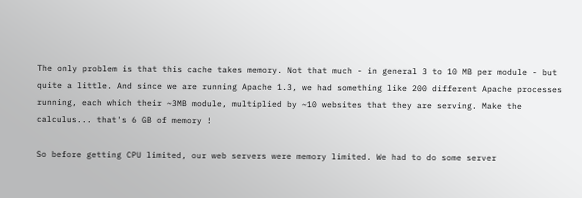The only problem is that this cache takes memory. Not that much - in general 3 to 10 MB per module - but quite a little. And since we are running Apache 1.3, we had something like 200 different Apache processes running, each which their ~3MB module, multiplied by ~10 websites that they are serving. Make the calculus... that's 6 GB of memory !

So before getting CPU limited, our web servers were memory limited. We had to do some server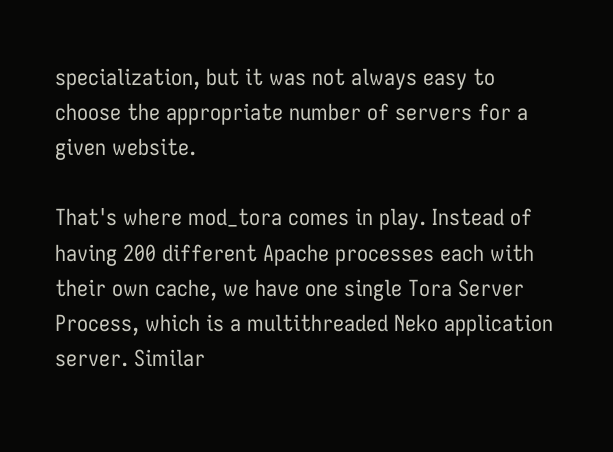specialization, but it was not always easy to choose the appropriate number of servers for a given website.

That's where mod_tora comes in play. Instead of having 200 different Apache processes each with their own cache, we have one single Tora Server Process, which is a multithreaded Neko application server. Similar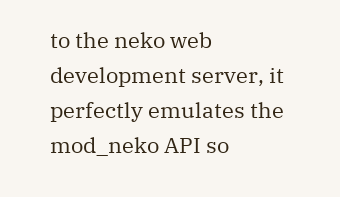to the neko web development server, it perfectly emulates the mod_neko API so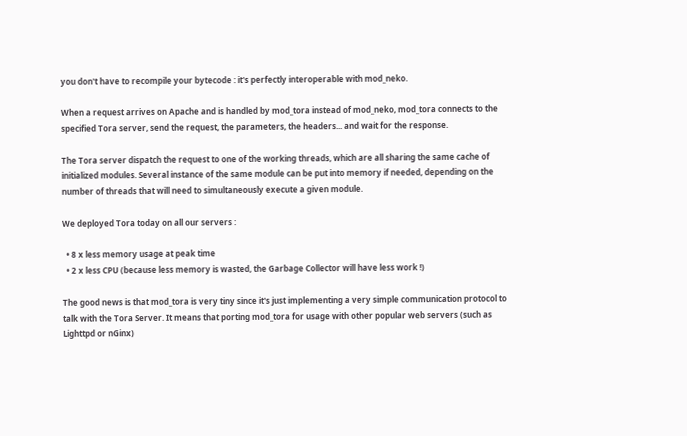you don't have to recompile your bytecode : it's perfectly interoperable with mod_neko.

When a request arrives on Apache and is handled by mod_tora instead of mod_neko, mod_tora connects to the specified Tora server, send the request, the parameters, the headers... and wait for the response.

The Tora server dispatch the request to one of the working threads, which are all sharing the same cache of initialized modules. Several instance of the same module can be put into memory if needed, depending on the number of threads that will need to simultaneously execute a given module.

We deployed Tora today on all our servers :

  • 8 x less memory usage at peak time
  • 2 x less CPU (because less memory is wasted, the Garbage Collector will have less work !)

The good news is that mod_tora is very tiny since it's just implementing a very simple communication protocol to talk with the Tora Server. It means that porting mod_tora for usage with other popular web servers (such as Lighttpd or nGinx)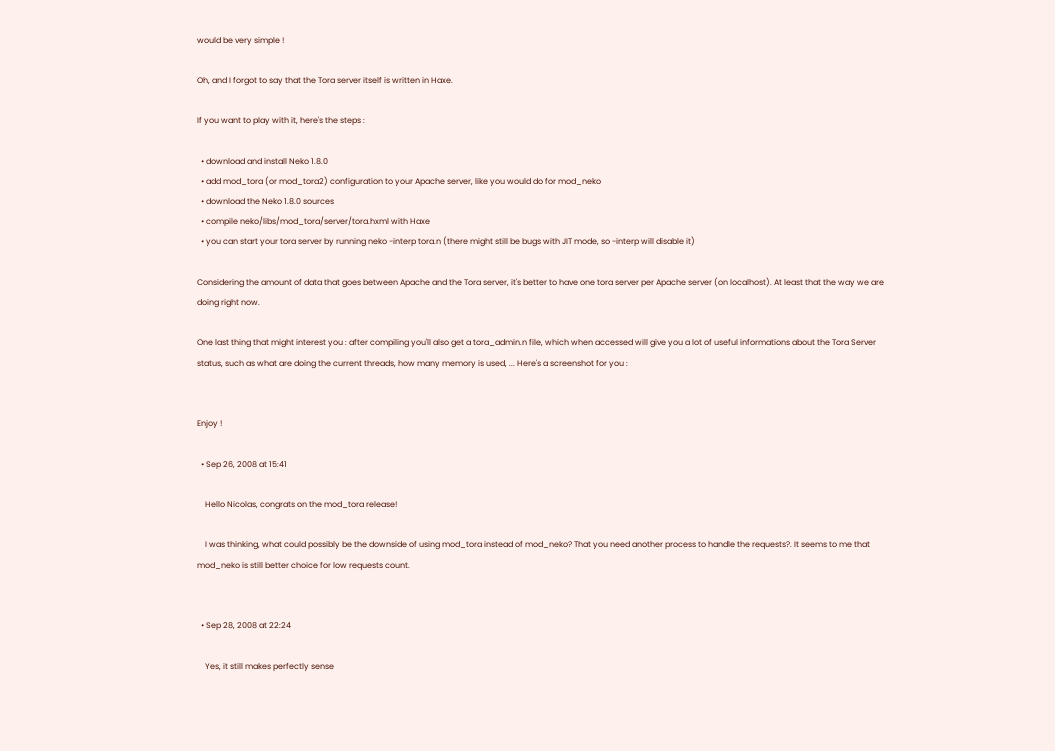would be very simple !

Oh, and I forgot to say that the Tora server itself is written in Haxe.

If you want to play with it, here's the steps :

  • download and install Neko 1.8.0
  • add mod_tora (or mod_tora2) configuration to your Apache server, like you would do for mod_neko
  • download the Neko 1.8.0 sources
  • compile neko/libs/mod_tora/server/tora.hxml with Haxe
  • you can start your tora server by running neko -interp tora.n (there might still be bugs with JIT mode, so -interp will disable it)

Considering the amount of data that goes between Apache and the Tora server, it's better to have one tora server per Apache server (on localhost). At least that the way we are doing right now.

One last thing that might interest you : after compiling you'll also get a tora_admin.n file, which when accessed will give you a lot of useful informations about the Tora Server status, such as what are doing the current threads, how many memory is used, ... Here's a screenshot for you :


Enjoy !

  • Sep 26, 2008 at 15:41

    Hello Nicolas, congrats on the mod_tora release!

    I was thinking, what could possibly be the downside of using mod_tora instead of mod_neko? That you need another process to handle the requests?. It seems to me that mod_neko is still better choice for low requests count.


  • Sep 28, 2008 at 22:24

    Yes, it still makes perfectly sense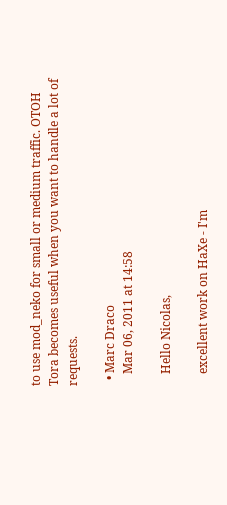to use mod_neko for small or medium traffic. OTOH Tora becomes useful when you want to handle a lot of requests.

  • Marc Draco
    Mar 06, 2011 at 14:58

    Hello Nicolas,

    excellent work on HaXe - I'm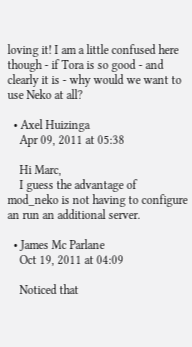loving it! I am a little confused here though - if Tora is so good - and clearly it is - why would we want to use Neko at all?

  • Axel Huizinga
    Apr 09, 2011 at 05:38

    Hi Marc,
    I guess the advantage of mod_neko is not having to configure an run an additional server.

  • James Mc Parlane
    Oct 19, 2011 at 04:09

    Noticed that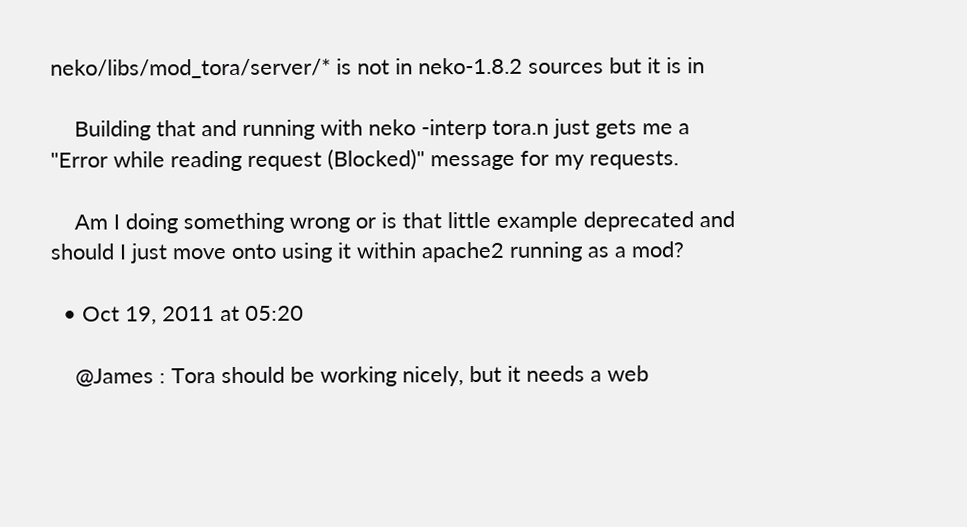neko/libs/mod_tora/server/* is not in neko-1.8.2 sources but it is in

    Building that and running with neko -interp tora.n just gets me a "Error while reading request (Blocked)" message for my requests.

    Am I doing something wrong or is that little example deprecated and should I just move onto using it within apache2 running as a mod?

  • Oct 19, 2011 at 05:20

    @James : Tora should be working nicely, but it needs a web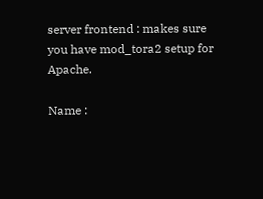server frontend : makes sure you have mod_tora2 setup for Apache.

Name :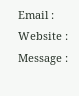Email : Website : Message :